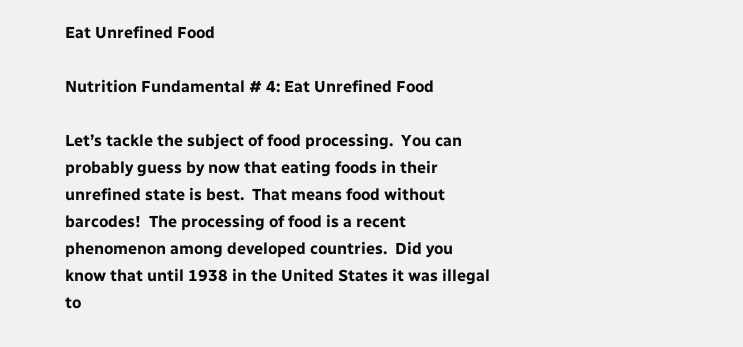Eat Unrefined Food

Nutrition Fundamental # 4: Eat Unrefined Food

Let’s tackle the subject of food processing.  You can probably guess by now that eating foods in their unrefined state is best.  That means food without barcodes!  The processing of food is a recent phenomenon among developed countries.  Did you know that until 1938 in the United States it was illegal to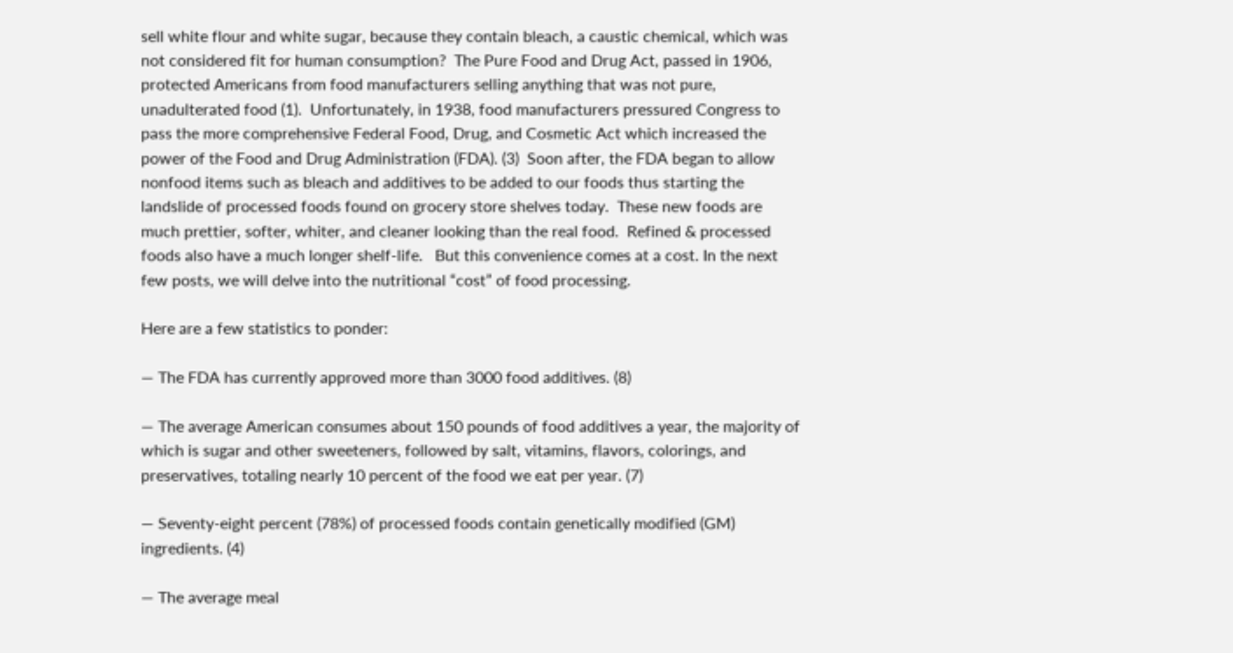sell white flour and white sugar, because they contain bleach, a caustic chemical, which was not considered fit for human consumption?  The Pure Food and Drug Act, passed in 1906, protected Americans from food manufacturers selling anything that was not pure, unadulterated food (1).  Unfortunately, in 1938, food manufacturers pressured Congress to pass the more comprehensive Federal Food, Drug, and Cosmetic Act which increased the power of the Food and Drug Administration (FDA). (3)  Soon after, the FDA began to allow nonfood items such as bleach and additives to be added to our foods thus starting the landslide of processed foods found on grocery store shelves today.  These new foods are much prettier, softer, whiter, and cleaner looking than the real food.  Refined & processed foods also have a much longer shelf-life.   But this convenience comes at a cost. In the next few posts, we will delve into the nutritional “cost” of food processing.

Here are a few statistics to ponder:

— The FDA has currently approved more than 3000 food additives. (8)

— The average American consumes about 150 pounds of food additives a year, the majority of which is sugar and other sweeteners, followed by salt, vitamins, flavors, colorings, and preservatives, totaling nearly 10 percent of the food we eat per year. (7)

— Seventy-eight percent (78%) of processed foods contain genetically modified (GM) ingredients. (4)

— The average meal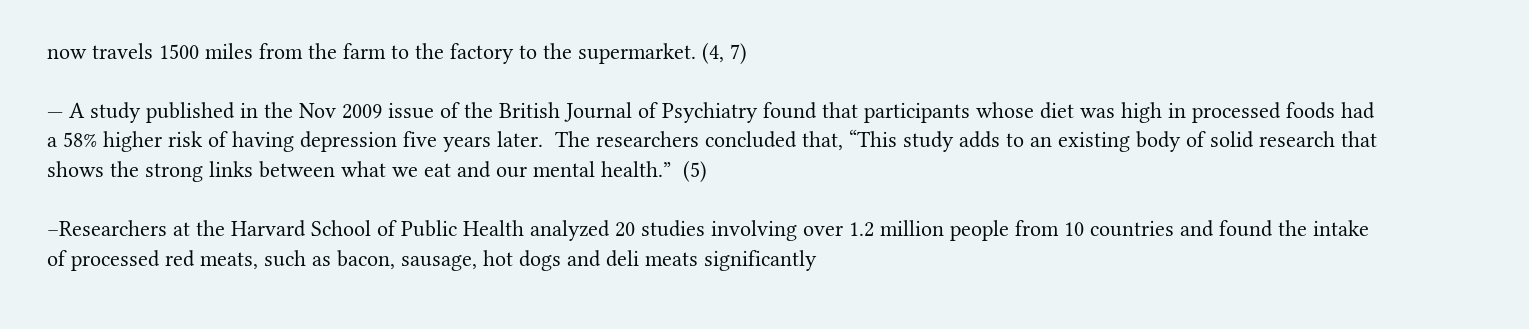now travels 1500 miles from the farm to the factory to the supermarket. (4, 7)

— A study published in the Nov 2009 issue of the British Journal of Psychiatry found that participants whose diet was high in processed foods had a 58% higher risk of having depression five years later.  The researchers concluded that, “This study adds to an existing body of solid research that shows the strong links between what we eat and our mental health.”  (5)

–Researchers at the Harvard School of Public Health analyzed 20 studies involving over 1.2 million people from 10 countries and found the intake of processed red meats, such as bacon, sausage, hot dogs and deli meats significantly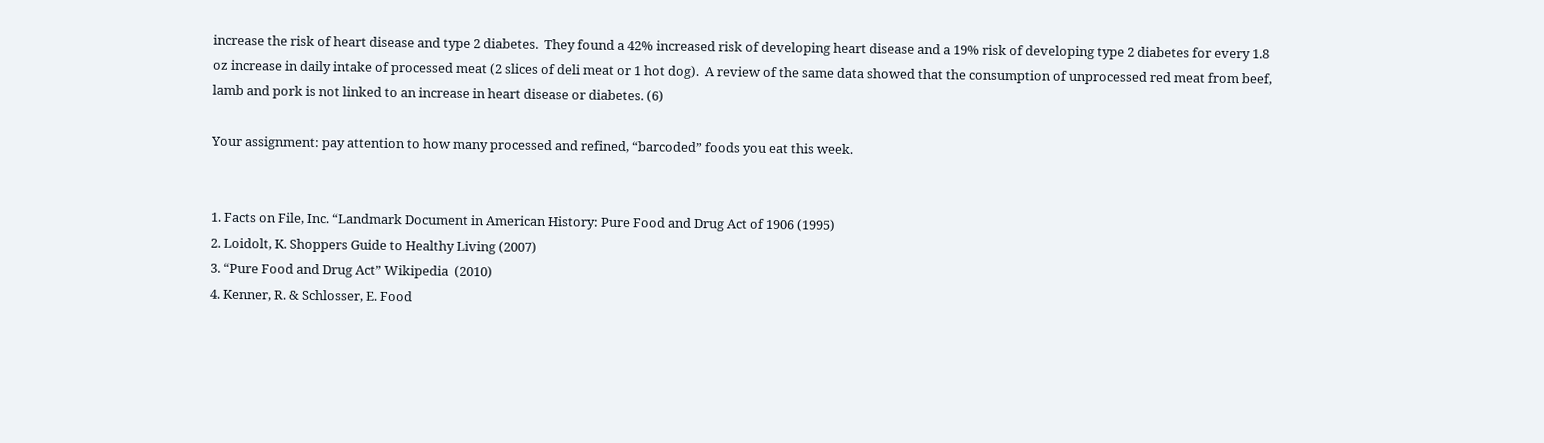increase the risk of heart disease and type 2 diabetes.  They found a 42% increased risk of developing heart disease and a 19% risk of developing type 2 diabetes for every 1.8 oz increase in daily intake of processed meat (2 slices of deli meat or 1 hot dog).  A review of the same data showed that the consumption of unprocessed red meat from beef, lamb and pork is not linked to an increase in heart disease or diabetes. (6)

Your assignment: pay attention to how many processed and refined, “barcoded” foods you eat this week.


1. Facts on File, Inc. “Landmark Document in American History: Pure Food and Drug Act of 1906 (1995)
2. Loidolt, K. Shoppers Guide to Healthy Living (2007)
3. “Pure Food and Drug Act” Wikipedia  (2010)
4. Kenner, R. & Schlosser, E. Food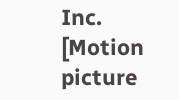Inc. [Motion picture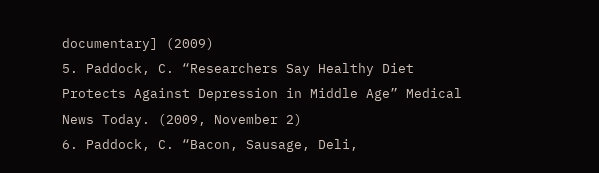documentary] (2009)
5. Paddock, C. “Researchers Say Healthy Diet Protects Against Depression in Middle Age” Medical News Today. (2009, November 2)
6. Paddock, C. “Bacon, Sausage, Deli,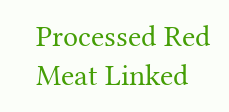Processed Red Meat Linked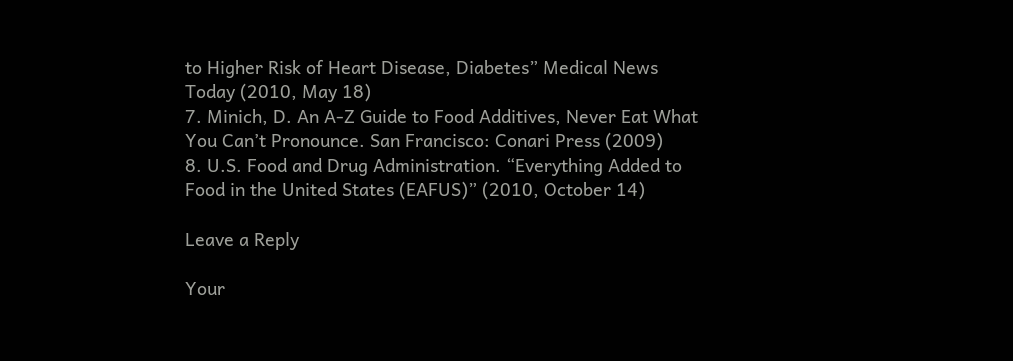to Higher Risk of Heart Disease, Diabetes” Medical News Today (2010, May 18)
7. Minich, D. An A-Z Guide to Food Additives, Never Eat What You Can’t Pronounce. San Francisco: Conari Press (2009)
8. U.S. Food and Drug Administration. “Everything Added to Food in the United States (EAFUS)” (2010, October 14)

Leave a Reply

Your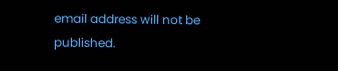email address will not be published.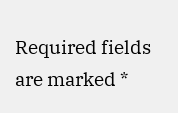Required fields are marked *